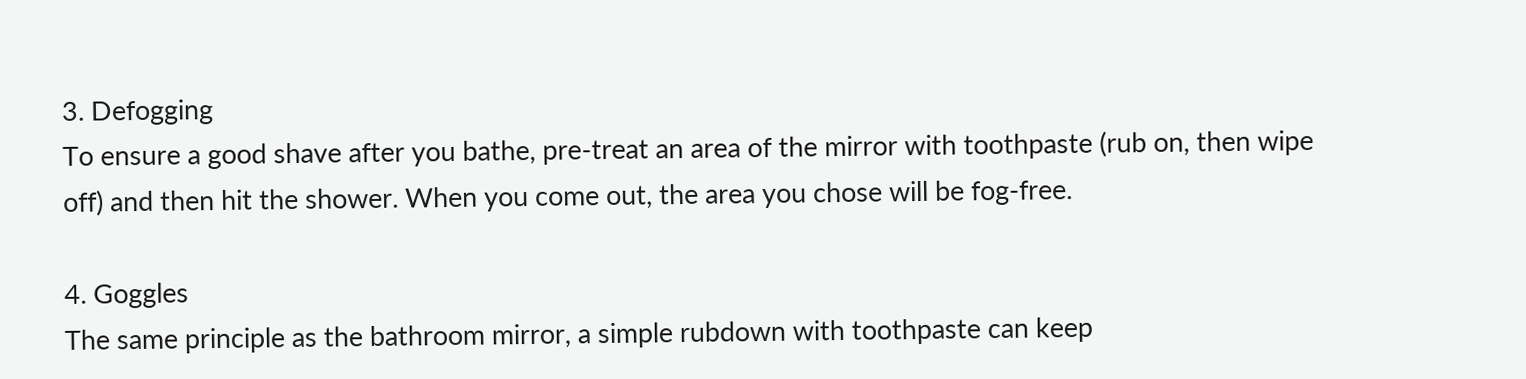3. Defogging
To ensure a good shave after you bathe, pre-treat an area of the mirror with toothpaste (rub on, then wipe off) and then hit the shower. When you come out, the area you chose will be fog-free.

4. Goggles
The same principle as the bathroom mirror, a simple rubdown with toothpaste can keep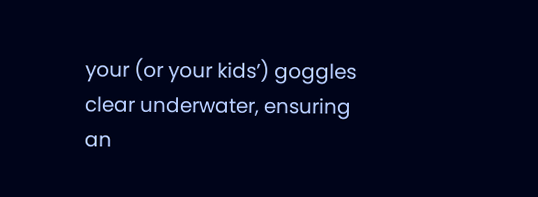your (or your kids’) goggles clear underwater, ensuring an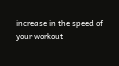increase in the speed of your workout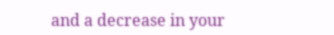and a decrease in your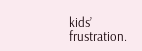kids’ frustration.